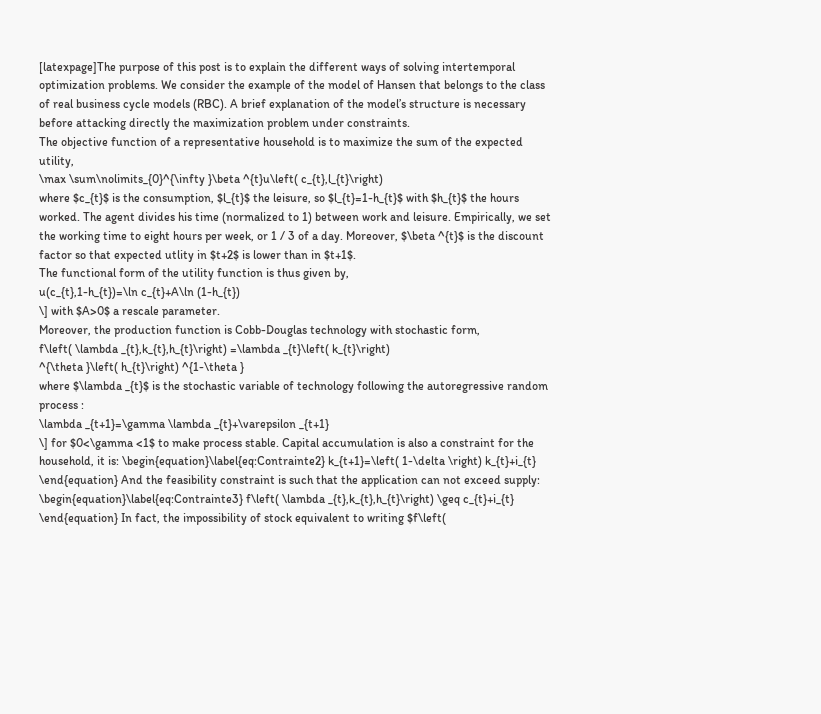[latexpage]The purpose of this post is to explain the different ways of solving intertemporal optimization problems. We consider the example of the model of Hansen that belongs to the class of real business cycle models (RBC). A brief explanation of the model’s structure is necessary before attacking directly the maximization problem under constraints.
The objective function of a representative household is to maximize the sum of the expected utility,
\max \sum\nolimits_{0}^{\infty }\beta ^{t}u\left( c_{t},l_{t}\right)
where $c_{t}$ is the consumption, $l_{t}$ the leisure, so $l_{t}=1-h_{t}$ with $h_{t}$ the hours worked. The agent divides his time (normalized to 1) between work and leisure. Empirically, we set the working time to eight hours per week, or 1 / 3 of a day. Moreover, $\beta ^{t}$ is the discount factor so that expected utlity in $t+2$ is lower than in $t+1$.
The functional form of the utility function is thus given by,
u(c_{t},1-h_{t})=\ln c_{t}+A\ln (1-h_{t})
\] with $A>0$ a rescale parameter.
Moreover, the production function is Cobb-Douglas technology with stochastic form,
f\left( \lambda _{t},k_{t},h_{t}\right) =\lambda _{t}\left( k_{t}\right)
^{\theta }\left( h_{t}\right) ^{1-\theta }
where $\lambda _{t}$ is the stochastic variable of technology following the autoregressive random process :
\lambda _{t+1}=\gamma \lambda _{t}+\varepsilon _{t+1}
\] for $0<\gamma <1$ to make process stable. Capital accumulation is also a constraint for the household, it is: \begin{equation}\label{eq:Contrainte2} k_{t+1}=\left( 1-\delta \right) k_{t}+i_{t} \end{equation} And the feasibility constraint is such that the application can not exceed supply: \begin{equation}\label{eq:Contrainte3} f\left( \lambda _{t},k_{t},h_{t}\right) \geq c_{t}+i_{t} \end{equation} In fact, the impossibility of stock equivalent to writing $f\left(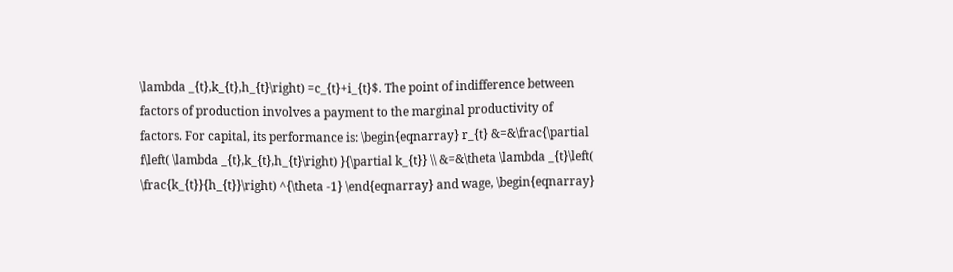\lambda _{t},k_{t},h_{t}\right) =c_{t}+i_{t}$. The point of indifference between factors of production involves a payment to the marginal productivity of factors. For capital, its performance is: \begin{eqnarray} r_{t} &=&\frac{\partial f\left( \lambda _{t},k_{t},h_{t}\right) }{\partial k_{t}} \\ &=&\theta \lambda _{t}\left( \frac{k_{t}}{h_{t}}\right) ^{\theta -1} \end{eqnarray} and wage, \begin{eqnarray}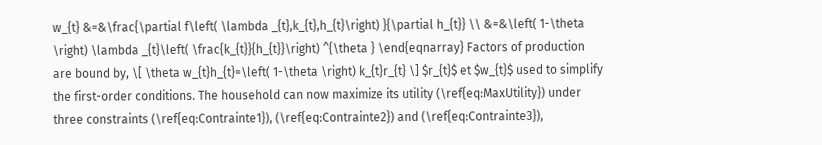w_{t} &=&\frac{\partial f\left( \lambda _{t},k_{t},h_{t}\right) }{\partial h_{t}} \\ &=&\left( 1-\theta \right) \lambda _{t}\left( \frac{k_{t}}{h_{t}}\right) ^{\theta } \end{eqnarray} Factors of production are bound by, \[ \theta w_{t}h_{t}=\left( 1-\theta \right) k_{t}r_{t} \] $r_{t}$ et $w_{t}$ used to simplify the first-order conditions. The household can now maximize its utility (\ref{eq:MaxUtility}) under three constraints (\ref{eq:Contrainte1}), (\ref{eq:Contrainte2}) and (\ref{eq:Contrainte3}),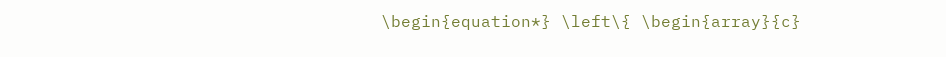\begin{equation*} \left\{ \begin{array}{c}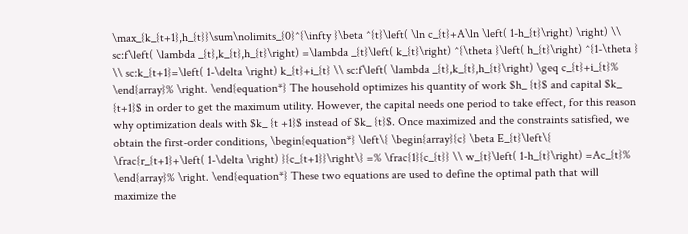\max_{k_{t+1},h_{t}}\sum\nolimits_{0}^{\infty }\beta ^{t}\left( \ln c_{t}+A\ln \left( 1-h_{t}\right) \right) \\ sc:f\left( \lambda _{t},k_{t},h_{t}\right) =\lambda _{t}\left( k_{t}\right) ^{\theta }\left( h_{t}\right) ^{1-\theta } \\ sc:k_{t+1}=\left( 1-\delta \right) k_{t}+i_{t} \\ sc:f\left( \lambda _{t},k_{t},h_{t}\right) \geq c_{t}+i_{t}% \end{array}% \right. \end{equation*} The household optimizes his quantity of work $h_ {t}$ and capital $k_ {t+1}$ in order to get the maximum utility. However, the capital needs one period to take effect, for this reason why optimization deals with $k_ {t +1}$ instead of $k_ {t}$. Once maximized and the constraints satisfied, we obtain the first-order conditions, \begin{equation*} \left\{ \begin{array}{c} \beta E_{t}\left\{ \frac{r_{t+1}+\left( 1-\delta \right) }{c_{t+1}}\right\} =% \frac{1}{c_{t}} \\ w_{t}\left( 1-h_{t}\right) =Ac_{t}% \end{array}% \right. \end{equation*} These two equations are used to define the optimal path that will maximize the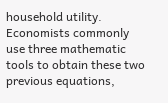household utility. Economists commonly use three mathematic tools to obtain these two previous equations,